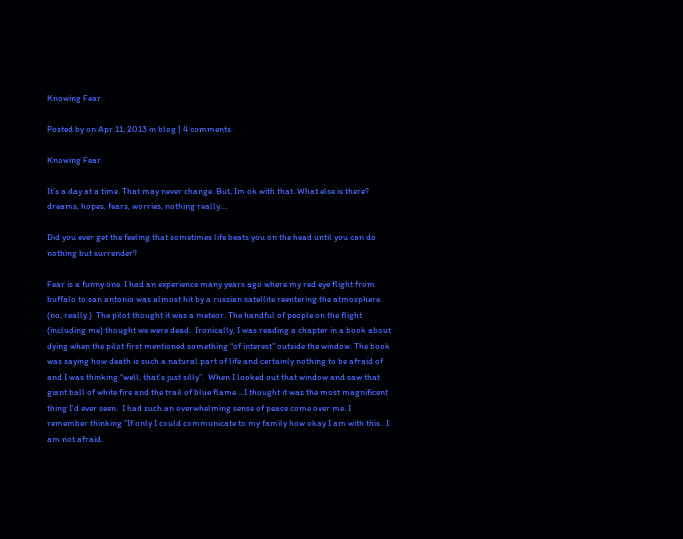Knowing Fear

Posted by on Apr 11, 2013 in blog | 4 comments

Knowing Fear

It’s a day at a time. That may never change. But, Im ok with that. What else is there?  dreams, hopes, fears, worries, nothing really….

Did you ever get the feeling that sometimes life beats you on the head until you can do nothing but surrender?

Fear is a funny one. I had an experience many years ago where my red eye flight from buffalo to san antonio was almost hit by a russian satellite reentering the atmosphere. (no, really.)  The pilot thought it was a meteor. The handful of people on the flight (including me) thought we were dead.  Ironically, I was reading a chapter in a book about dying when the pilot first mentioned something “of interest” outside the window. The book was saying how death is such a natural part of life and certainly nothing to be afraid of and I was thinking “well, that’s just silly”.  When I looked out that window and saw that giant ball of white fire and the trail of blue flame….I thought it was the most magnificent thing I’d ever seen.  I had such an overwhelming sense of peace come over me. I remember thinking “If only I could communicate to my family how okay I am with this.  I am not afraid.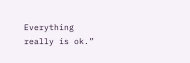Everything really is ok.”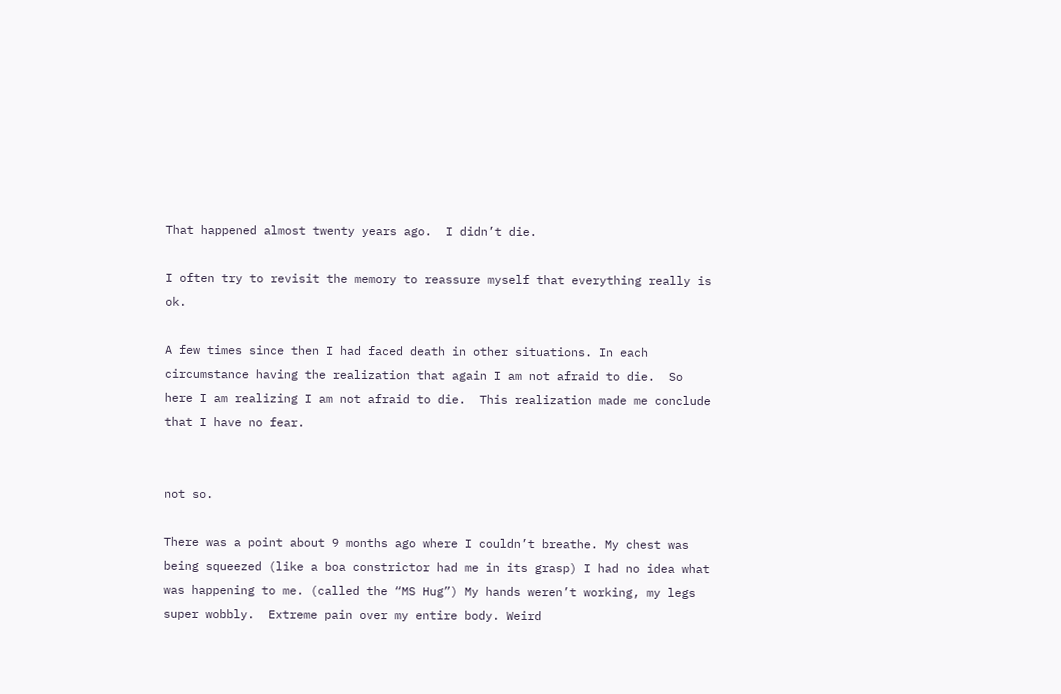That happened almost twenty years ago.  I didn’t die.

I often try to revisit the memory to reassure myself that everything really is ok.

A few times since then I had faced death in other situations. In each circumstance having the realization that again I am not afraid to die.  So here I am realizing I am not afraid to die.  This realization made me conclude that I have no fear.


not so.

There was a point about 9 months ago where I couldn’t breathe. My chest was being squeezed (like a boa constrictor had me in its grasp) I had no idea what was happening to me. (called the “MS Hug”) My hands weren’t working, my legs super wobbly.  Extreme pain over my entire body. Weird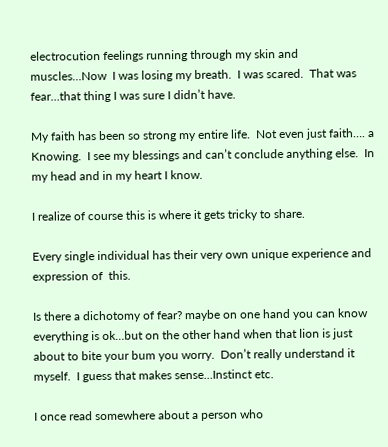electrocution feelings running through my skin and muscles…Now  I was losing my breath.  I was scared.  That was fear…that thing I was sure I didn’t have.

My faith has been so strong my entire life.  Not even just faith…. a Knowing.  I see my blessings and can’t conclude anything else.  In my head and in my heart I know.

I realize of course this is where it gets tricky to share.

Every single individual has their very own unique experience and expression of  this.

Is there a dichotomy of fear? maybe on one hand you can know everything is ok…but on the other hand when that lion is just about to bite your bum you worry.  Don’t really understand it myself.  I guess that makes sense…Instinct etc.

I once read somewhere about a person who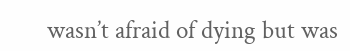wasn’t afraid of dying but was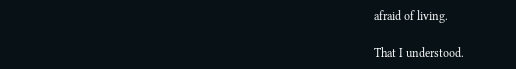afraid of living.

That I understood.